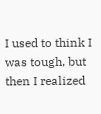I used to think I was tough, but then I realized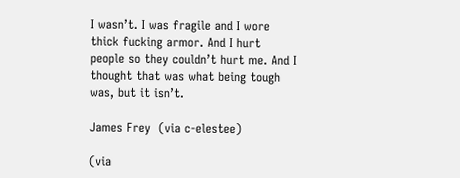I wasn’t. I was fragile and I wore thick fucking armor. And I hurt people so they couldn’t hurt me. And I thought that was what being tough was, but it isn’t.

James Frey  (via c-elestee)

(via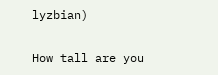lyzbian)

How tall are you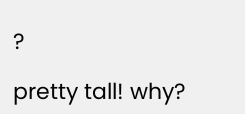?

pretty tall! why?